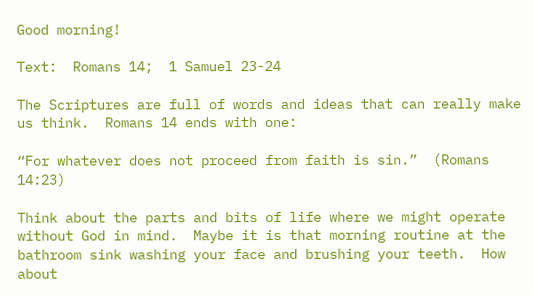Good morning!

Text:  Romans 14;  1 Samuel 23-24

The Scriptures are full of words and ideas that can really make us think.  Romans 14 ends with one:

“For whatever does not proceed from faith is sin.”  (Romans 14:23)

Think about the parts and bits of life where we might operate without God in mind.  Maybe it is that morning routine at the bathroom sink washing your face and brushing your teeth.  How about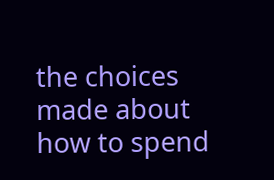the choices made about how to spend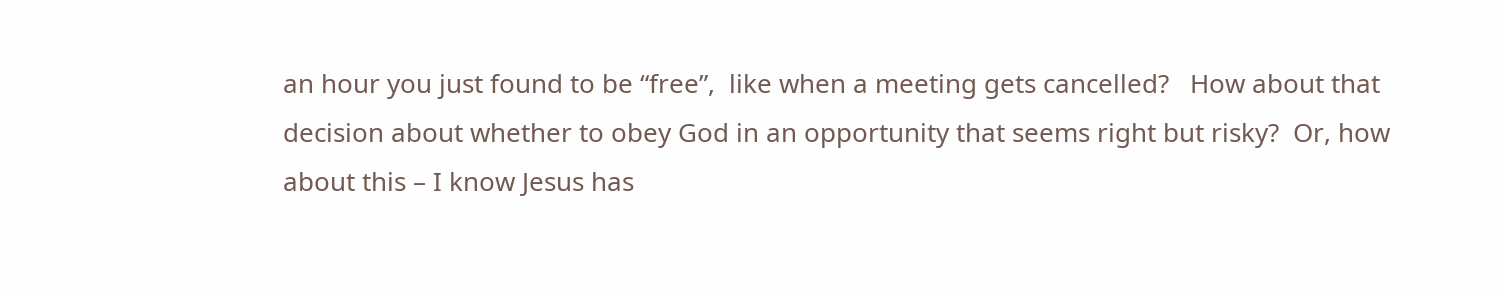an hour you just found to be “free”,  like when a meeting gets cancelled?   How about that decision about whether to obey God in an opportunity that seems right but risky?  Or, how about this – I know Jesus has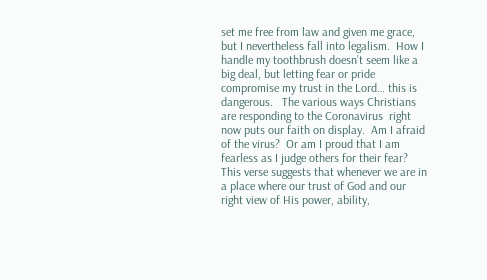set me free from law and given me grace, but I nevertheless fall into legalism.  How I handle my toothbrush doesn’t seem like a big deal, but letting fear or pride compromise my trust in the Lord… this is dangerous.   The various ways Christians are responding to the Coronavirus  right now puts our faith on display.  Am I afraid of the virus?  Or am I proud that I am fearless as I judge others for their fear?   This verse suggests that whenever we are in a place where our trust of God and our right view of His power, ability,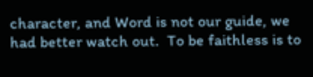character, and Word is not our guide, we had better watch out.  To be faithless is to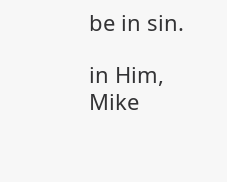be in sin.

in Him, Mike